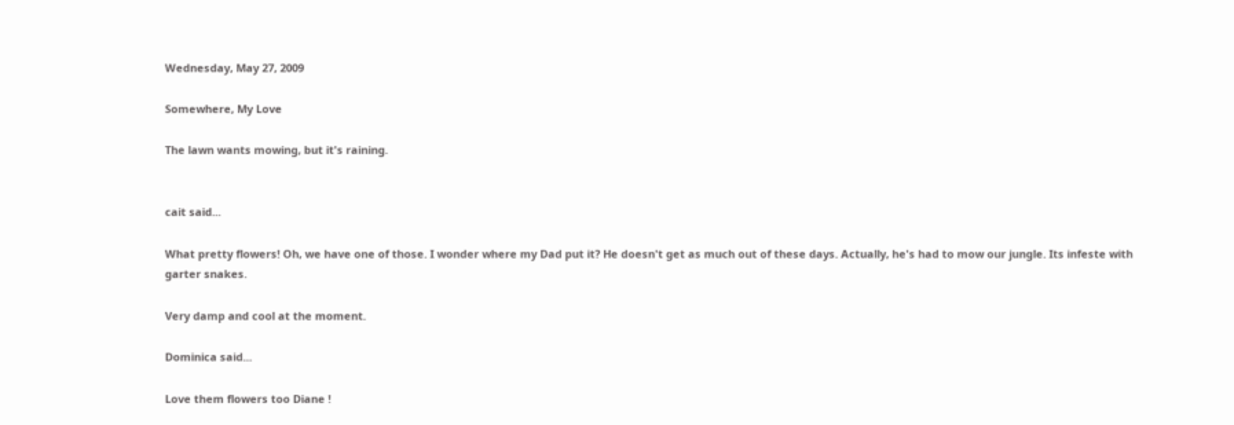Wednesday, May 27, 2009

Somewhere, My Love

The lawn wants mowing, but it's raining.


cait said...

What pretty flowers! Oh, we have one of those. I wonder where my Dad put it? He doesn't get as much out of these days. Actually, he's had to mow our jungle. Its infeste with garter snakes.

Very damp and cool at the moment.

Dominica said...

Love them flowers too Diane !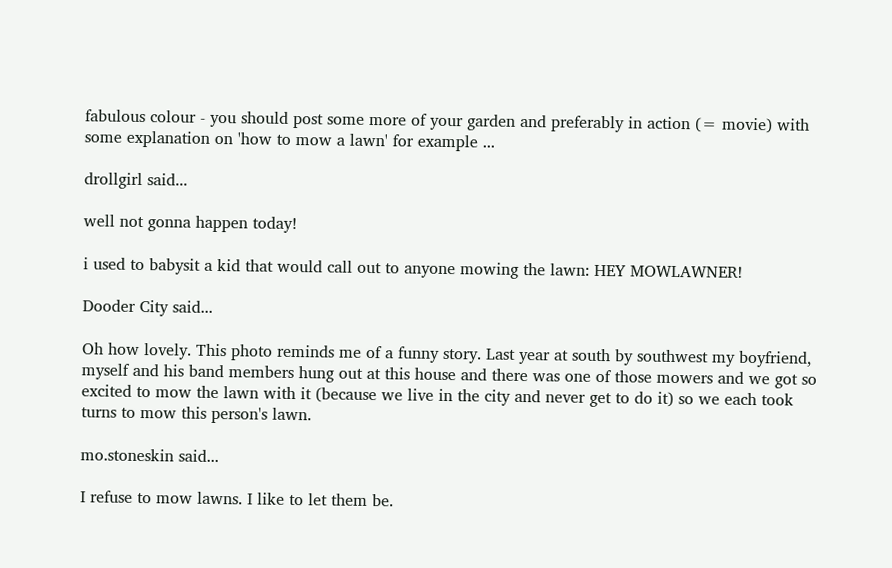fabulous colour - you should post some more of your garden and preferably in action (= movie) with some explanation on 'how to mow a lawn' for example ...

drollgirl said...

well not gonna happen today!

i used to babysit a kid that would call out to anyone mowing the lawn: HEY MOWLAWNER!

Dooder City said...

Oh how lovely. This photo reminds me of a funny story. Last year at south by southwest my boyfriend, myself and his band members hung out at this house and there was one of those mowers and we got so excited to mow the lawn with it (because we live in the city and never get to do it) so we each took turns to mow this person's lawn.

mo.stoneskin said...

I refuse to mow lawns. I like to let them be.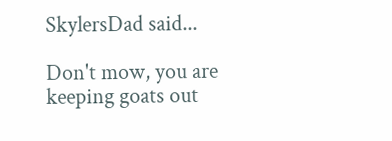SkylersDad said...

Don't mow, you are keeping goats out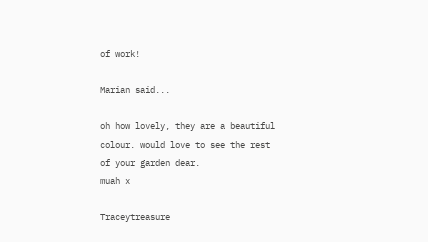of work!

Marian said...

oh how lovely, they are a beautiful colour. would love to see the rest of your garden dear.
muah x

Traceytreasure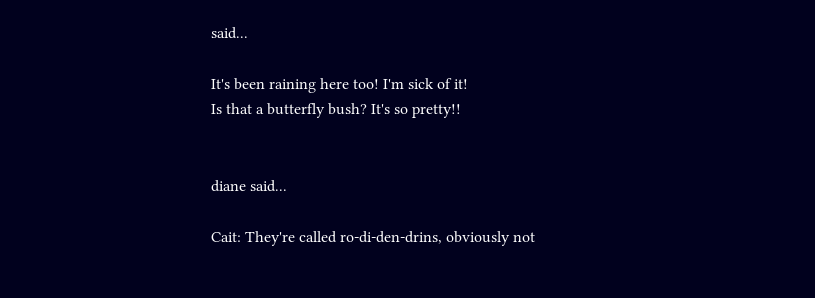said...

It's been raining here too! I'm sick of it!
Is that a butterfly bush? It's so pretty!!


diane said...

Cait: They're called ro-di-den-drins, obviously not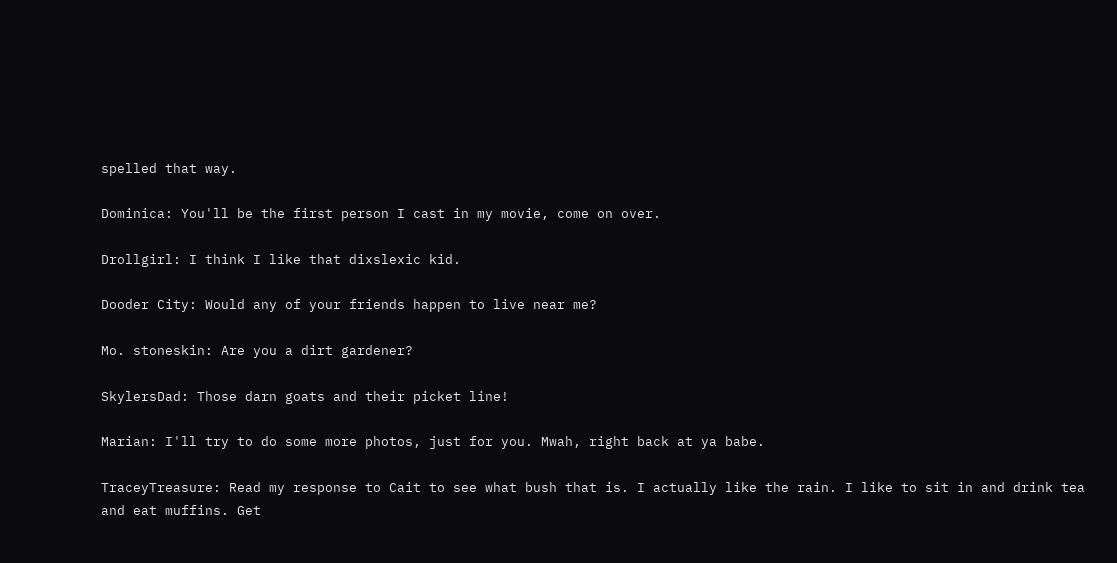spelled that way.

Dominica: You'll be the first person I cast in my movie, come on over.

Drollgirl: I think I like that dixslexic kid.

Dooder City: Would any of your friends happen to live near me?

Mo. stoneskin: Are you a dirt gardener?

SkylersDad: Those darn goats and their picket line!

Marian: I'll try to do some more photos, just for you. Mwah, right back at ya babe.

TraceyTreasure: Read my response to Cait to see what bush that is. I actually like the rain. I like to sit in and drink tea and eat muffins. Get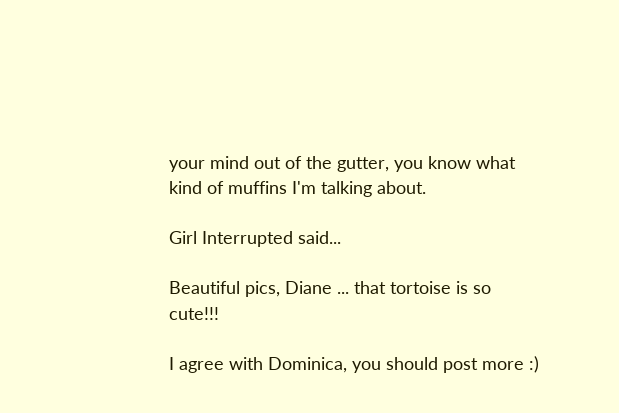your mind out of the gutter, you know what kind of muffins I'm talking about.

Girl Interrupted said...

Beautiful pics, Diane ... that tortoise is so cute!!!

I agree with Dominica, you should post more :)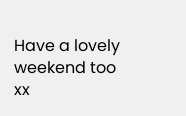Have a lovely weekend too xx